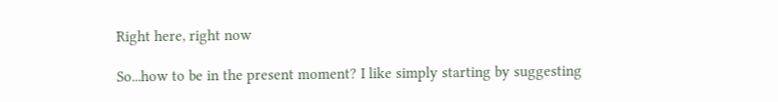Right here, right now

So...how to be in the present moment? I like simply starting by suggesting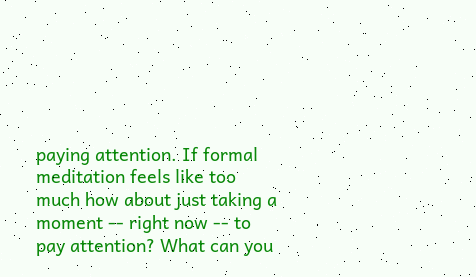paying attention. If formal meditation feels like too much how about just taking a moment -- right now -- to pay attention? What can you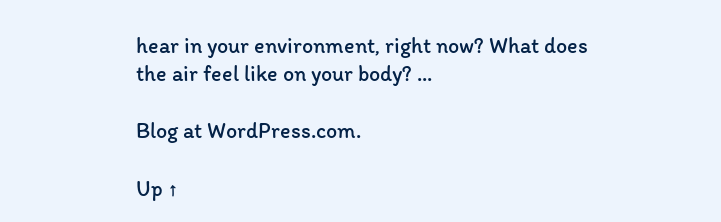hear in your environment, right now? What does the air feel like on your body? ...

Blog at WordPress.com.

Up ↑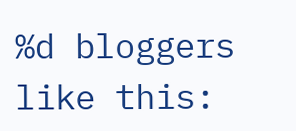%d bloggers like this: